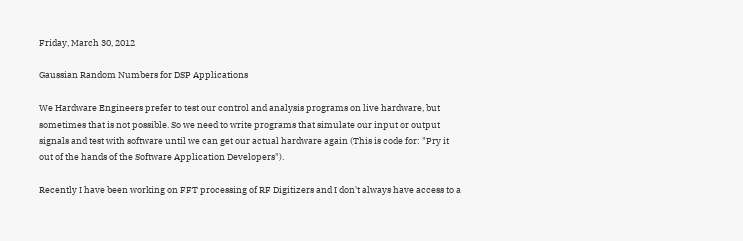Friday, March 30, 2012

Gaussian Random Numbers for DSP Applications

We Hardware Engineers prefer to test our control and analysis programs on live hardware, but sometimes that is not possible. So we need to write programs that simulate our input or output signals and test with software until we can get our actual hardware again (This is code for: "Pry it out of the hands of the Software Application Developers").

Recently I have been working on FFT processing of RF Digitizers and I don't always have access to a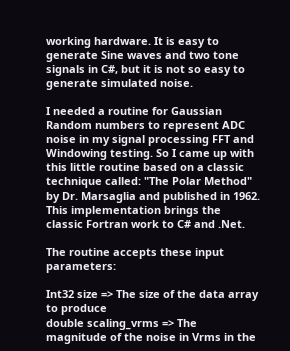working hardware. It is easy to generate Sine waves and two tone signals in C#, but it is not so easy to generate simulated noise.

I needed a routine for Gaussian Random numbers to represent ADC noise in my signal processing FFT and Windowing testing. So I came up with this little routine based on a classic technique called: "The Polar Method" by Dr. Marsaglia and published in 1962. This implementation brings the classic Fortran work to C# and .Net.

The routine accepts these input parameters:

Int32 size => The size of the data array to produce
double scaling_vrms => The magnitude of the noise in Vrms in the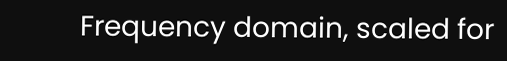Frequency domain, scaled for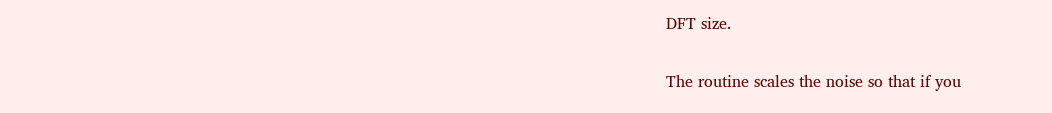DFT size.

The routine scales the noise so that if you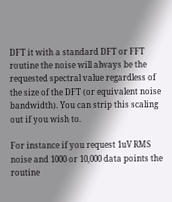DFT it with a standard DFT or FFT routine the noise will always be the requested spectral value regardless of the size of the DFT (or equivalent noise bandwidth). You can strip this scaling out if you wish to.

For instance if you request 1uV RMS noise and 1000 or 10,000 data points the routine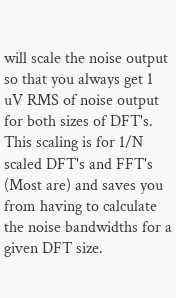will scale the noise output so that you always get 1 uV RMS of noise output for both sizes of DFT's. This scaling is for 1/N scaled DFT's and FFT's (Most are) and saves you from having to calculate the noise bandwidths for a given DFT size.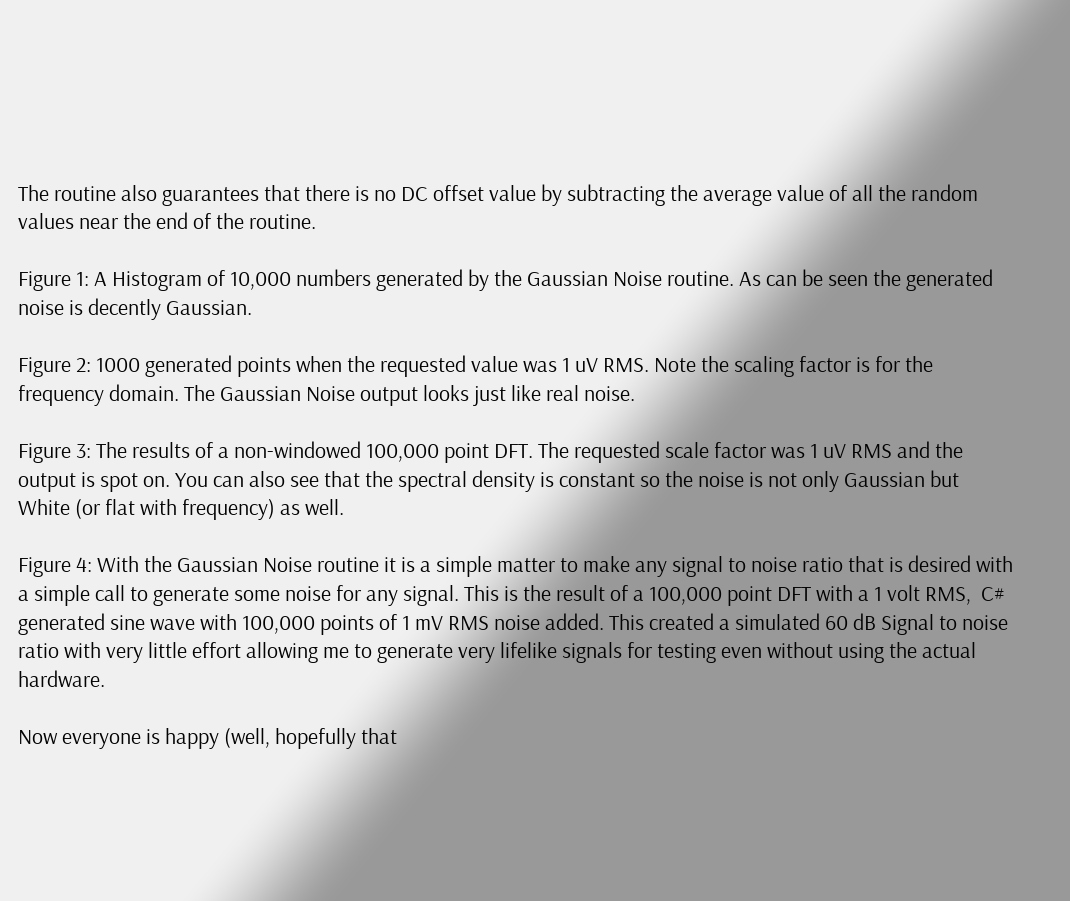The routine also guarantees that there is no DC offset value by subtracting the average value of all the random values near the end of the routine.

Figure 1: A Histogram of 10,000 numbers generated by the Gaussian Noise routine. As can be seen the generated noise is decently Gaussian.

Figure 2: 1000 generated points when the requested value was 1 uV RMS. Note the scaling factor is for the frequency domain. The Gaussian Noise output looks just like real noise.

Figure 3: The results of a non-windowed 100,000 point DFT. The requested scale factor was 1 uV RMS and the output is spot on. You can also see that the spectral density is constant so the noise is not only Gaussian but White (or flat with frequency) as well.

Figure 4: With the Gaussian Noise routine it is a simple matter to make any signal to noise ratio that is desired with a simple call to generate some noise for any signal. This is the result of a 100,000 point DFT with a 1 volt RMS,  C# generated sine wave with 100,000 points of 1 mV RMS noise added. This created a simulated 60 dB Signal to noise ratio with very little effort allowing me to generate very lifelike signals for testing even without using the actual hardware.

Now everyone is happy (well, hopefully that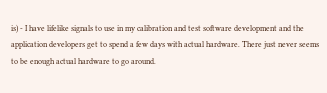is) - I have lifelike signals to use in my calibration and test software development and the application developers get to spend a few days with actual hardware. There just never seems to be enough actual hardware to go around.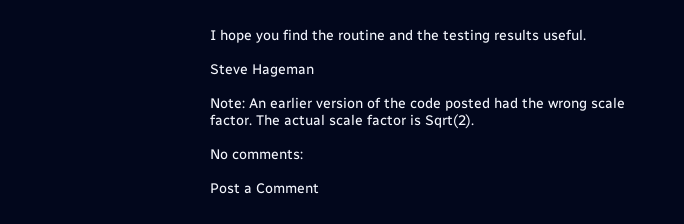I hope you find the routine and the testing results useful.

Steve Hageman

Note: An earlier version of the code posted had the wrong scale factor. The actual scale factor is Sqrt(2).

No comments:

Post a Comment